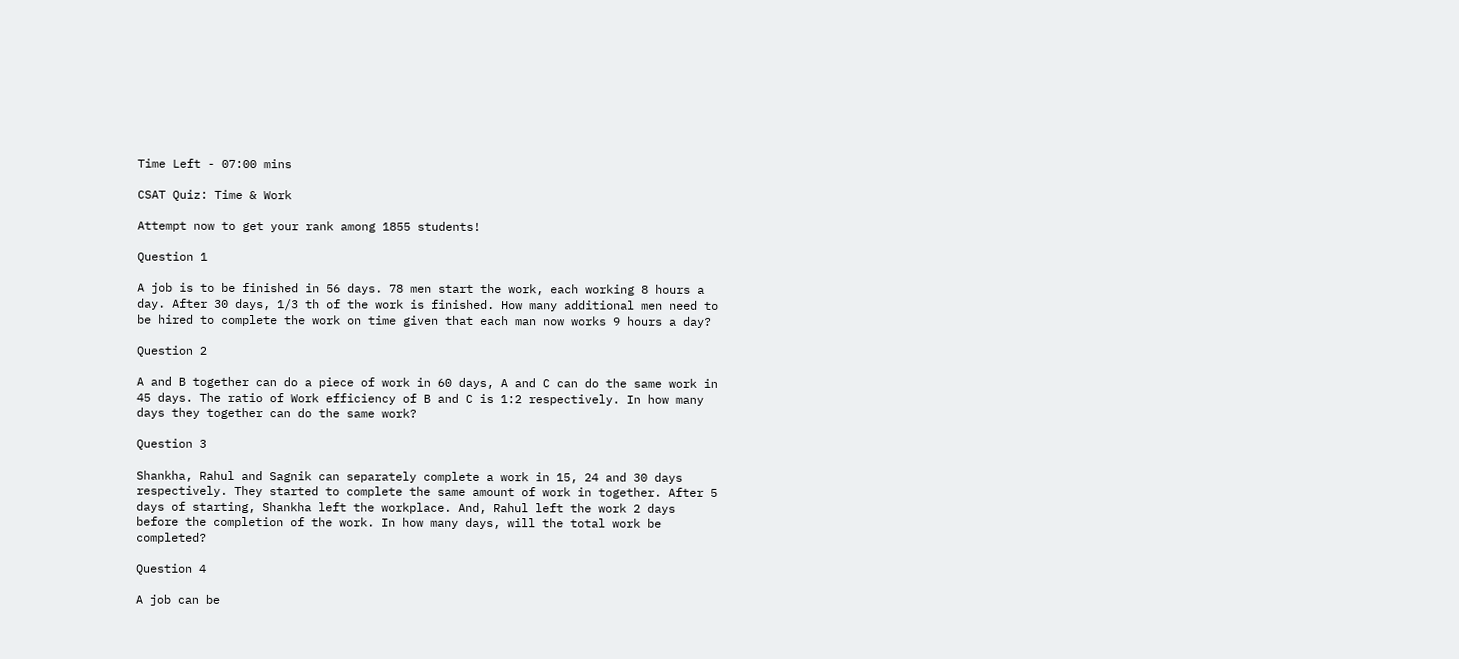Time Left - 07:00 mins

CSAT Quiz: Time & Work

Attempt now to get your rank among 1855 students!

Question 1

A job is to be finished in 56 days. 78 men start the work, each working 8 hours a day. After 30 days, 1/3 th of the work is finished. How many additional men need to be hired to complete the work on time given that each man now works 9 hours a day?

Question 2

A and B together can do a piece of work in 60 days, A and C can do the same work in 45 days. The ratio of Work efficiency of B and C is 1:2 respectively. In how many days they together can do the same work?

Question 3

Shankha, Rahul and Sagnik can separately complete a work in 15, 24 and 30 days respectively. They started to complete the same amount of work in together. After 5 days of starting, Shankha left the workplace. And, Rahul left the work 2 days before the completion of the work. In how many days, will the total work be completed?

Question 4

A job can be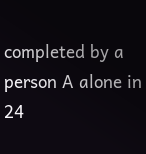completed by a person A alone in 24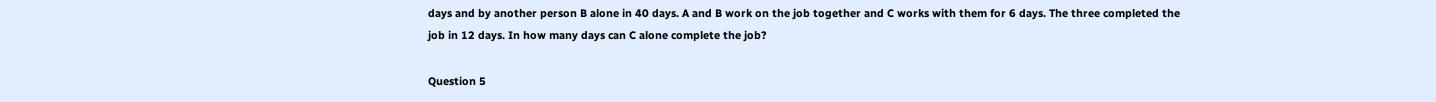days and by another person B alone in 40 days. A and B work on the job together and C works with them for 6 days. The three completed the job in 12 days. In how many days can C alone complete the job?

Question 5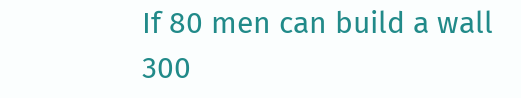If 80 men can build a wall 300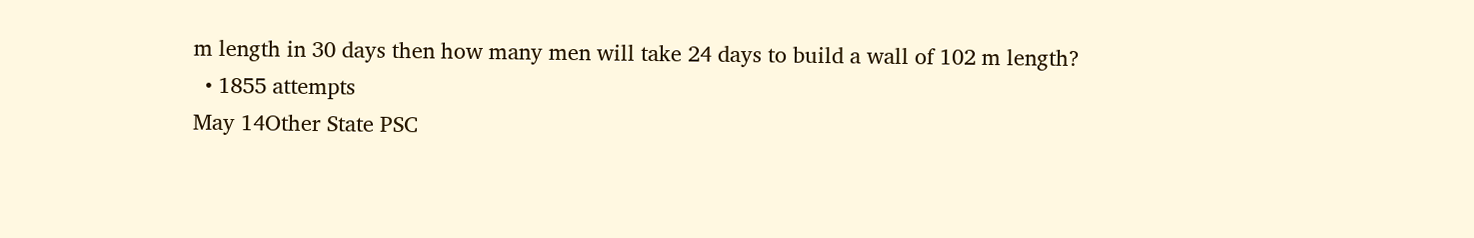m length in 30 days then how many men will take 24 days to build a wall of 102 m length?
  • 1855 attempts
May 14Other State PSC